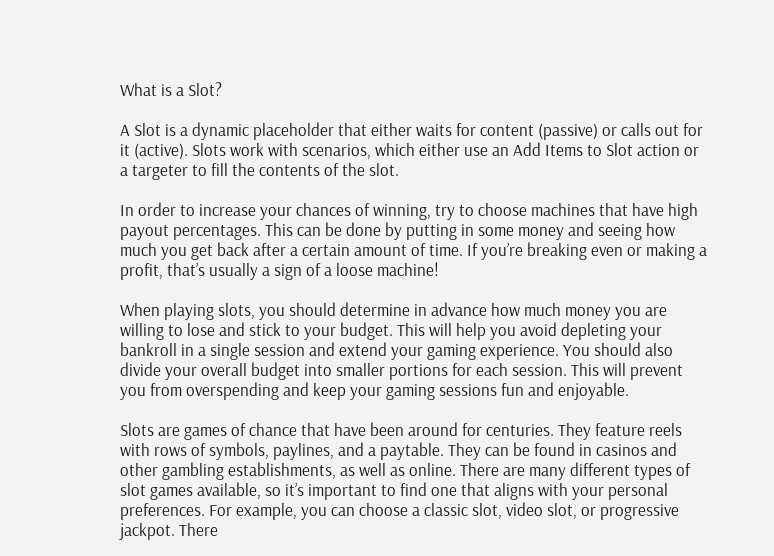What is a Slot?

A Slot is a dynamic placeholder that either waits for content (passive) or calls out for it (active). Slots work with scenarios, which either use an Add Items to Slot action or a targeter to fill the contents of the slot.

In order to increase your chances of winning, try to choose machines that have high payout percentages. This can be done by putting in some money and seeing how much you get back after a certain amount of time. If you’re breaking even or making a profit, that’s usually a sign of a loose machine!

When playing slots, you should determine in advance how much money you are willing to lose and stick to your budget. This will help you avoid depleting your bankroll in a single session and extend your gaming experience. You should also divide your overall budget into smaller portions for each session. This will prevent you from overspending and keep your gaming sessions fun and enjoyable.

Slots are games of chance that have been around for centuries. They feature reels with rows of symbols, paylines, and a paytable. They can be found in casinos and other gambling establishments, as well as online. There are many different types of slot games available, so it’s important to find one that aligns with your personal preferences. For example, you can choose a classic slot, video slot, or progressive jackpot. There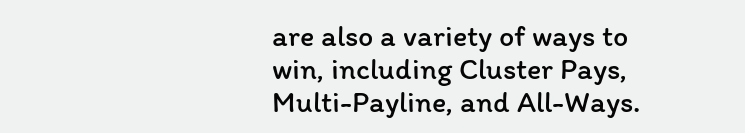are also a variety of ways to win, including Cluster Pays, Multi-Payline, and All-Ways.